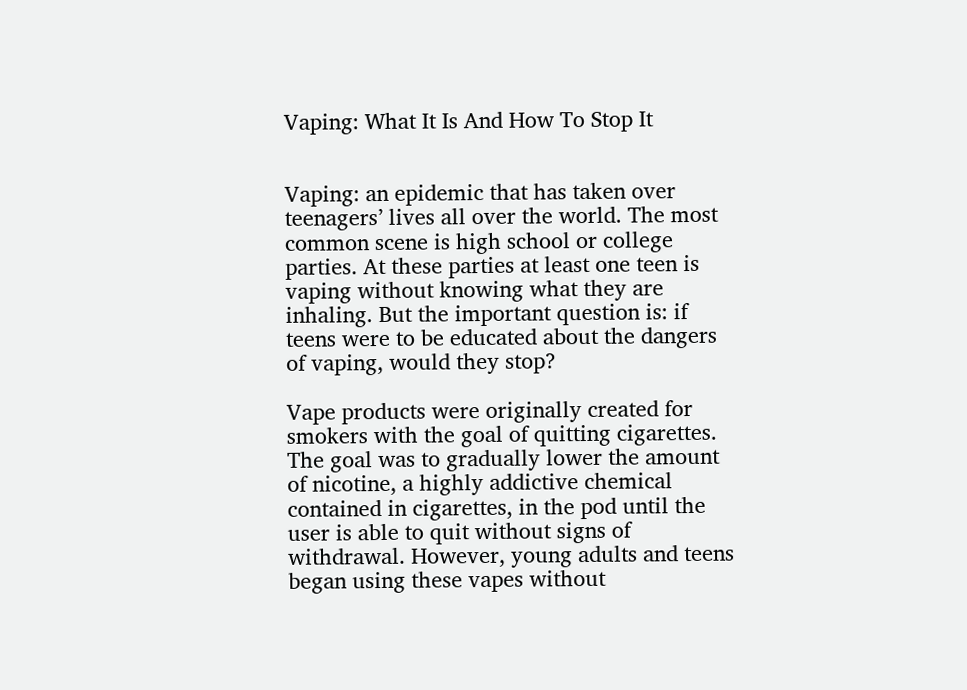Vaping: What It Is And How To Stop It


Vaping: an epidemic that has taken over teenagers’ lives all over the world. The most common scene is high school or college parties. At these parties at least one teen is vaping without knowing what they are inhaling. But the important question is: if teens were to be educated about the dangers of vaping, would they stop?

Vape products were originally created for smokers with the goal of quitting cigarettes. The goal was to gradually lower the amount of nicotine, a highly addictive chemical contained in cigarettes, in the pod until the user is able to quit without signs of withdrawal. However, young adults and teens began using these vapes without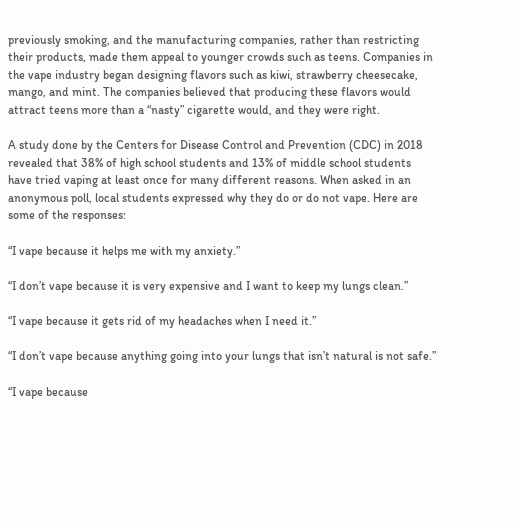previously smoking, and the manufacturing companies, rather than restricting their products, made them appeal to younger crowds such as teens. Companies in the vape industry began designing flavors such as kiwi, strawberry cheesecake, mango, and mint. The companies believed that producing these flavors would attract teens more than a “nasty” cigarette would, and they were right.

A study done by the Centers for Disease Control and Prevention (CDC) in 2018 revealed that 38% of high school students and 13% of middle school students have tried vaping at least once for many different reasons. When asked in an anonymous poll, local students expressed why they do or do not vape. Here are some of the responses:

“I vape because it helps me with my anxiety.”

“I don’t vape because it is very expensive and I want to keep my lungs clean.”

“I vape because it gets rid of my headaches when I need it.”

“I don’t vape because anything going into your lungs that isn’t natural is not safe.”

“I vape because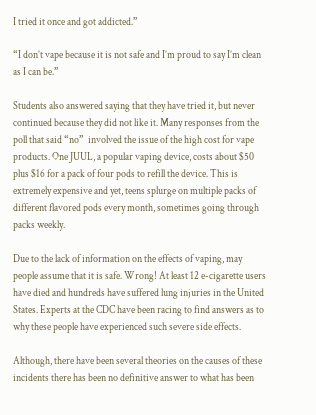I tried it once and got addicted.”

“I don’t vape because it is not safe and I’m proud to say I’m clean as I can be.”

Students also answered saying that they have tried it, but never continued because they did not like it. Many responses from the poll that said “no”  involved the issue of the high cost for vape products. One JUUL, a popular vaping device, costs about $50 plus $16 for a pack of four pods to refill the device. This is extremely expensive and yet, teens splurge on multiple packs of different flavored pods every month, sometimes going through packs weekly.

Due to the lack of information on the effects of vaping, may people assume that it is safe. Wrong! At least 12 e-cigarette users have died and hundreds have suffered lung injuries in the United States. Experts at the CDC have been racing to find answers as to why these people have experienced such severe side effects.

Although, there have been several theories on the causes of these incidents there has been no definitive answer to what has been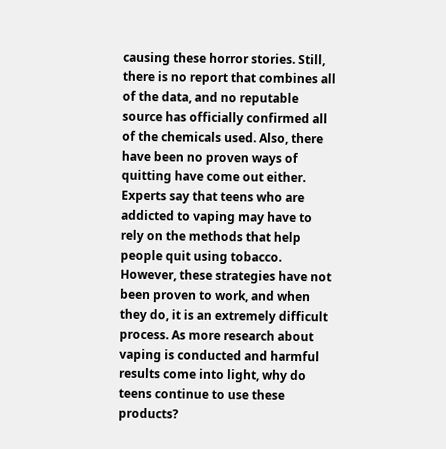causing these horror stories. Still, there is no report that combines all of the data, and no reputable source has officially confirmed all of the chemicals used. Also, there have been no proven ways of quitting have come out either. Experts say that teens who are addicted to vaping may have to rely on the methods that help people quit using tobacco. However, these strategies have not been proven to work, and when they do, it is an extremely difficult process. As more research about vaping is conducted and harmful results come into light, why do teens continue to use these products?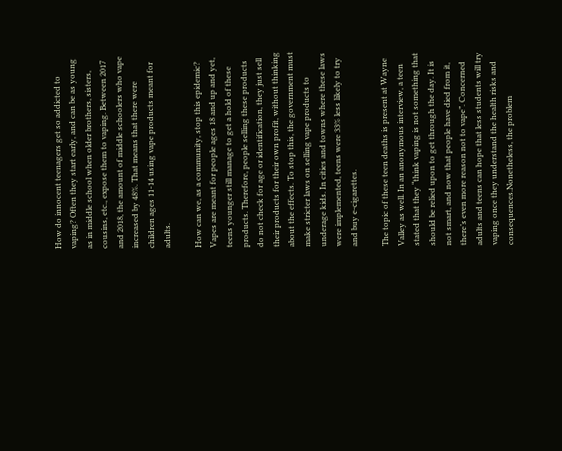How do innocent teenagers get so addicted to vaping? Often they start early, and can be as young as in middle school when older brothers, sisters, cousins, etc., expose them to vaping. Between 2017 and 2018, the amount of middle schoolers who vape increased by 48%. That means that there were children ages 11-14 using vape products meant for adults.

How can we, as a community, stop this epidemic? Vapes are meant for people ages 18 and up and yet, teens younger still manage to get a hold of these products. Therefore, people selling these products do not check for age or identification, they just sell their products for their own profit, without thinking about the effects. To stop this, the government must make stricter laws on selling vape products to underage kids. In cities and towns where these laws were implemented, teens were 33% less likely to try and buy e-cigarettes.

The topic of these teen deaths is present at Wayne Valley as well. In an anonymous interview, a teen stated that they “think vaping is not something that should be relied upon to get through the day. It is not smart, and now that people have died from it, there’s even more reason not to vape”. Concerned adults and teens can hope that less students will try vaping once they understand the health risks and consequences.Nonetheless, the problem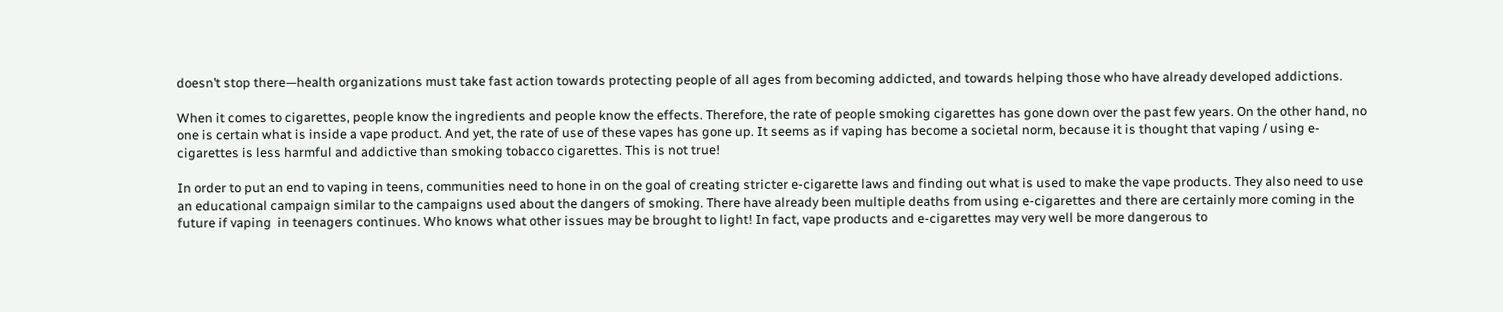doesn’t stop there—health organizations must take fast action towards protecting people of all ages from becoming addicted, and towards helping those who have already developed addictions.

When it comes to cigarettes, people know the ingredients and people know the effects. Therefore, the rate of people smoking cigarettes has gone down over the past few years. On the other hand, no one is certain what is inside a vape product. And yet, the rate of use of these vapes has gone up. It seems as if vaping has become a societal norm, because it is thought that vaping / using e-cigarettes is less harmful and addictive than smoking tobacco cigarettes. This is not true!

In order to put an end to vaping in teens, communities need to hone in on the goal of creating stricter e-cigarette laws and finding out what is used to make the vape products. They also need to use an educational campaign similar to the campaigns used about the dangers of smoking. There have already been multiple deaths from using e-cigarettes and there are certainly more coming in the future if vaping  in teenagers continues. Who knows what other issues may be brought to light! In fact, vape products and e-cigarettes may very well be more dangerous to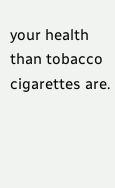your health than tobacco cigarettes are.